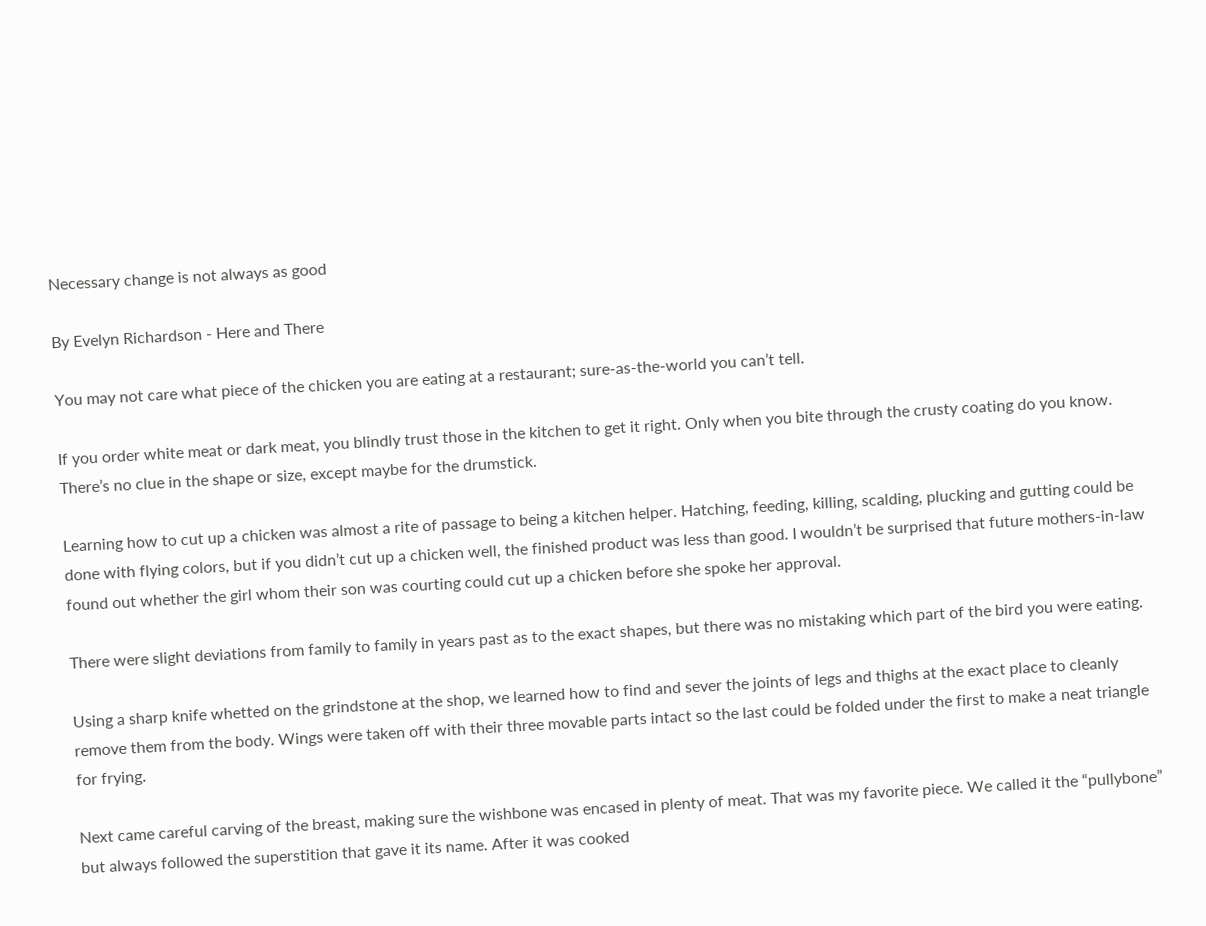Necessary change is not always as good

By Evelyn Richardson - Here and There

You may not care what piece of the chicken you are eating at a restaurant; sure-as-the-world you can’t tell.

If you order white meat or dark meat, you blindly trust those in the kitchen to get it right. Only when you bite through the crusty coating do you know. There’s no clue in the shape or size, except maybe for the drumstick.

Learning how to cut up a chicken was almost a rite of passage to being a kitchen helper. Hatching, feeding, killing, scalding, plucking and gutting could be done with flying colors, but if you didn’t cut up a chicken well, the finished product was less than good. I wouldn’t be surprised that future mothers-in-law found out whether the girl whom their son was courting could cut up a chicken before she spoke her approval.

There were slight deviations from family to family in years past as to the exact shapes, but there was no mistaking which part of the bird you were eating.

Using a sharp knife whetted on the grindstone at the shop, we learned how to find and sever the joints of legs and thighs at the exact place to cleanly remove them from the body. Wings were taken off with their three movable parts intact so the last could be folded under the first to make a neat triangle for frying.

Next came careful carving of the breast, making sure the wishbone was encased in plenty of meat. That was my favorite piece. We called it the “pullybone” but always followed the superstition that gave it its name. After it was cooked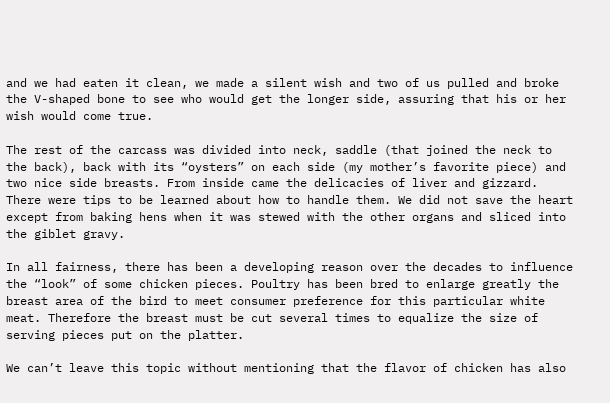and we had eaten it clean, we made a silent wish and two of us pulled and broke the V-shaped bone to see who would get the longer side, assuring that his or her wish would come true.

The rest of the carcass was divided into neck, saddle (that joined the neck to the back), back with its “oysters” on each side (my mother’s favorite piece) and two nice side breasts. From inside came the delicacies of liver and gizzard. There were tips to be learned about how to handle them. We did not save the heart except from baking hens when it was stewed with the other organs and sliced into the giblet gravy.

In all fairness, there has been a developing reason over the decades to influence the “look” of some chicken pieces. Poultry has been bred to enlarge greatly the breast area of the bird to meet consumer preference for this particular white meat. Therefore the breast must be cut several times to equalize the size of serving pieces put on the platter.

We can’t leave this topic without mentioning that the flavor of chicken has also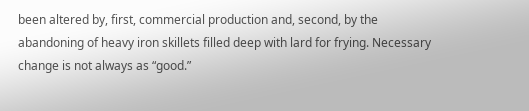been altered by, first, commercial production and, second, by the abandoning of heavy iron skillets filled deep with lard for frying. Necessary change is not always as “good.”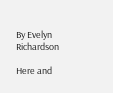By Evelyn Richardson

Here and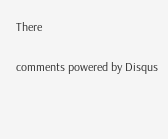There

comments powered by Disqus